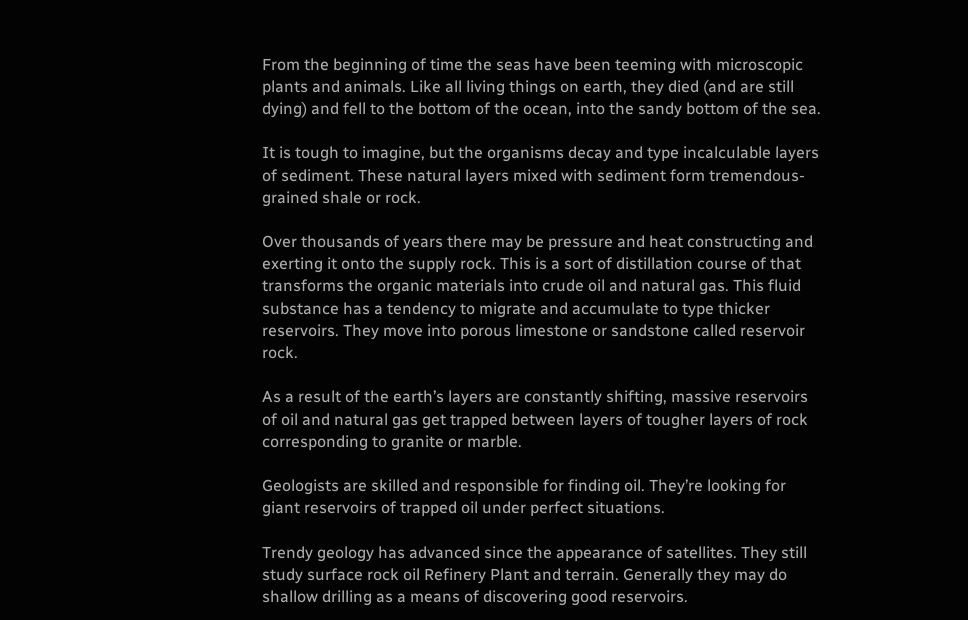From the beginning of time the seas have been teeming with microscopic plants and animals. Like all living things on earth, they died (and are still dying) and fell to the bottom of the ocean, into the sandy bottom of the sea.

It is tough to imagine, but the organisms decay and type incalculable layers of sediment. These natural layers mixed with sediment form tremendous-grained shale or rock.

Over thousands of years there may be pressure and heat constructing and exerting it onto the supply rock. This is a sort of distillation course of that transforms the organic materials into crude oil and natural gas. This fluid substance has a tendency to migrate and accumulate to type thicker reservoirs. They move into porous limestone or sandstone called reservoir rock.

As a result of the earth’s layers are constantly shifting, massive reservoirs of oil and natural gas get trapped between layers of tougher layers of rock corresponding to granite or marble.

Geologists are skilled and responsible for finding oil. They’re looking for giant reservoirs of trapped oil under perfect situations.

Trendy geology has advanced since the appearance of satellites. They still study surface rock oil Refinery Plant and terrain. Generally they may do shallow drilling as a means of discovering good reservoirs.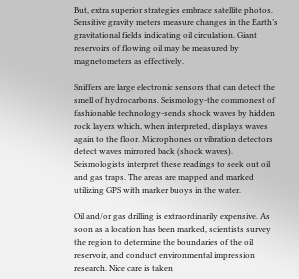But, extra superior strategies embrace satellite photos. Sensitive gravity meters measure changes in the Earth’s gravitational fields indicating oil circulation. Giant reservoirs of flowing oil may be measured by magnetometers as effectively.

Sniffers are large electronic sensors that can detect the smell of hydrocarbons. Seismology-the commonest of fashionable technology-sends shock waves by hidden rock layers which, when interpreted, displays waves again to the floor. Microphones or vibration detectors detect waves mirrored back (shock waves). Seismologists interpret these readings to seek out oil and gas traps. The areas are mapped and marked utilizing GPS with marker buoys in the water.

Oil and/or gas drilling is extraordinarily expensive. As soon as a location has been marked, scientists survey the region to determine the boundaries of the oil reservoir, and conduct environmental impression research. Nice care is taken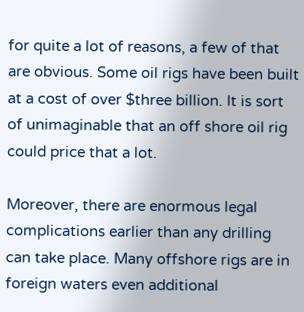for quite a lot of reasons, a few of that are obvious. Some oil rigs have been built at a cost of over $three billion. It is sort of unimaginable that an off shore oil rig could price that a lot.

Moreover, there are enormous legal complications earlier than any drilling can take place. Many offshore rigs are in foreign waters even additional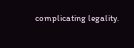complicating legality.